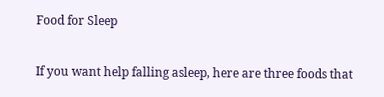Food for Sleep

If you want help falling asleep, here are three foods that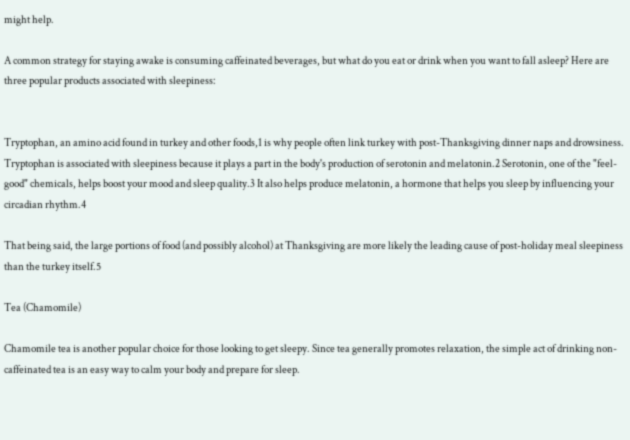might help.

A common strategy for staying awake is consuming caffeinated beverages, but what do you eat or drink when you want to fall asleep? Here are three popular products associated with sleepiness:


Tryptophan, an amino acid found in turkey and other foods,1 is why people often link turkey with post-Thanksgiving dinner naps and drowsiness. Tryptophan is associated with sleepiness because it plays a part in the body's production of serotonin and melatonin.2 Serotonin, one of the "feel-good" chemicals, helps boost your mood and sleep quality.3 It also helps produce melatonin, a hormone that helps you sleep by influencing your circadian rhythm.4

That being said, the large portions of food (and possibly alcohol) at Thanksgiving are more likely the leading cause of post-holiday meal sleepiness than the turkey itself.5

Tea (Chamomile)

Chamomile tea is another popular choice for those looking to get sleepy. Since tea generally promotes relaxation, the simple act of drinking non-caffeinated tea is an easy way to calm your body and prepare for sleep.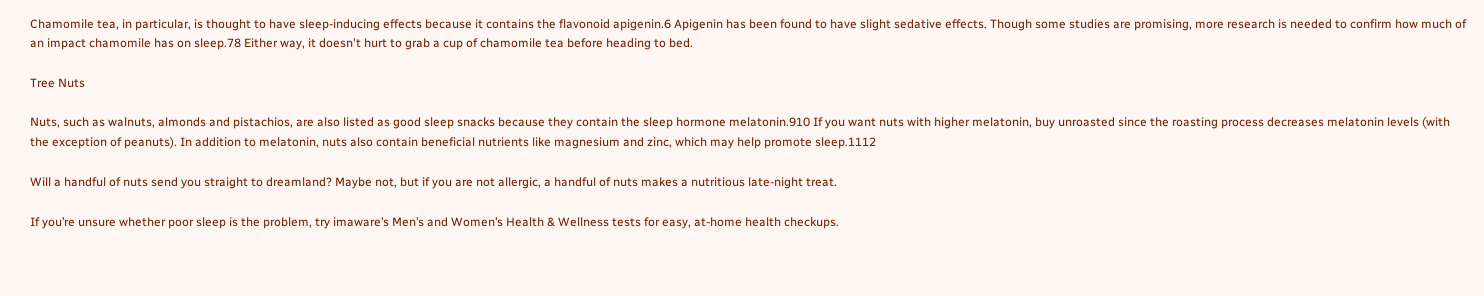Chamomile tea, in particular, is thought to have sleep-inducing effects because it contains the flavonoid apigenin.6 Apigenin has been found to have slight sedative effects. Though some studies are promising, more research is needed to confirm how much of an impact chamomile has on sleep.78 Either way, it doesn't hurt to grab a cup of chamomile tea before heading to bed.

Tree Nuts

Nuts, such as walnuts, almonds and pistachios, are also listed as good sleep snacks because they contain the sleep hormone melatonin.910 If you want nuts with higher melatonin, buy unroasted since the roasting process decreases melatonin levels (with the exception of peanuts). In addition to melatonin, nuts also contain beneficial nutrients like magnesium and zinc, which may help promote sleep.1112

Will a handful of nuts send you straight to dreamland? Maybe not, but if you are not allergic, a handful of nuts makes a nutritious late-night treat.

If you’re unsure whether poor sleep is the problem, try imaware’s Men’s and Women’s Health & Wellness tests for easy, at-home health checkups.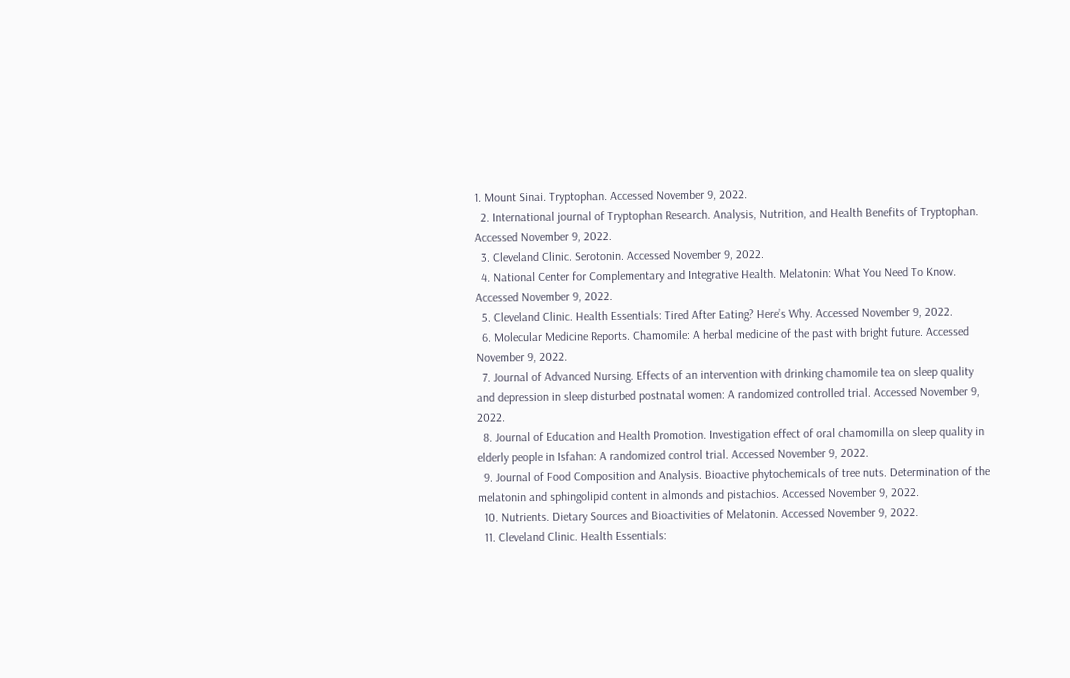1. Mount Sinai. Tryptophan. Accessed November 9, 2022.
  2. International journal of Tryptophan Research. Analysis, Nutrition, and Health Benefits of Tryptophan. Accessed November 9, 2022.
  3. Cleveland Clinic. Serotonin. Accessed November 9, 2022.
  4. National Center for Complementary and Integrative Health. Melatonin: What You Need To Know. Accessed November 9, 2022.
  5. Cleveland Clinic. Health Essentials: Tired After Eating? Here’s Why. Accessed November 9, 2022.
  6. Molecular Medicine Reports. Chamomile: A herbal medicine of the past with bright future. Accessed November 9, 2022.
  7. Journal of Advanced Nursing. Effects of an intervention with drinking chamomile tea on sleep quality and depression in sleep disturbed postnatal women: A randomized controlled trial. Accessed November 9, 2022.
  8. Journal of Education and Health Promotion. Investigation effect of oral chamomilla on sleep quality in elderly people in Isfahan: A randomized control trial. Accessed November 9, 2022.
  9. Journal of Food Composition and Analysis. Bioactive phytochemicals of tree nuts. Determination of the melatonin and sphingolipid content in almonds and pistachios. Accessed November 9, 2022.
  10. Nutrients. Dietary Sources and Bioactivities of Melatonin. Accessed November 9, 2022.
  11. Cleveland Clinic. Health Essentials: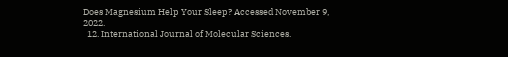Does Magnesium Help Your Sleep? Accessed November 9, 2022.
  12. International Journal of Molecular Sciences.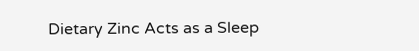Dietary Zinc Acts as a Sleep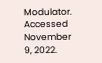Modulator. Accessed November 9, 2022.